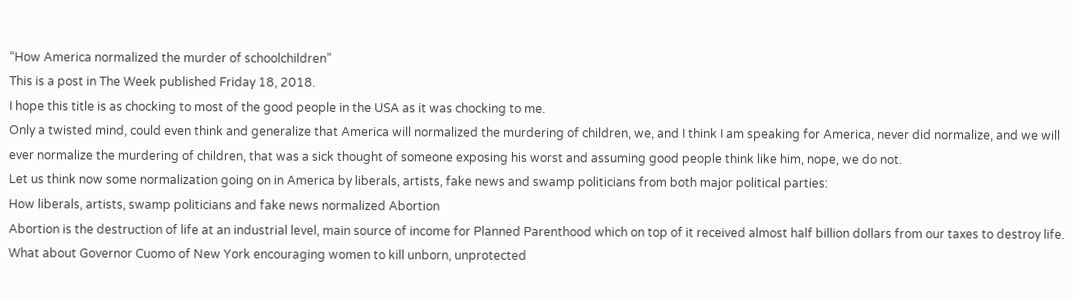“How America normalized the murder of schoolchildren”
This is a post in The Week published Friday 18, 2018.
I hope this title is as chocking to most of the good people in the USA as it was chocking to me.
Only a twisted mind, could even think and generalize that America will normalized the murdering of children, we, and I think I am speaking for America, never did normalize, and we will ever normalize the murdering of children, that was a sick thought of someone exposing his worst and assuming good people think like him, nope, we do not.
Let us think now some normalization going on in America by liberals, artists, fake news and swamp politicians from both major political parties:
How liberals, artists, swamp politicians and fake news normalized Abortion
Abortion is the destruction of life at an industrial level, main source of income for Planned Parenthood which on top of it received almost half billion dollars from our taxes to destroy life. What about Governor Cuomo of New York encouraging women to kill unborn, unprotected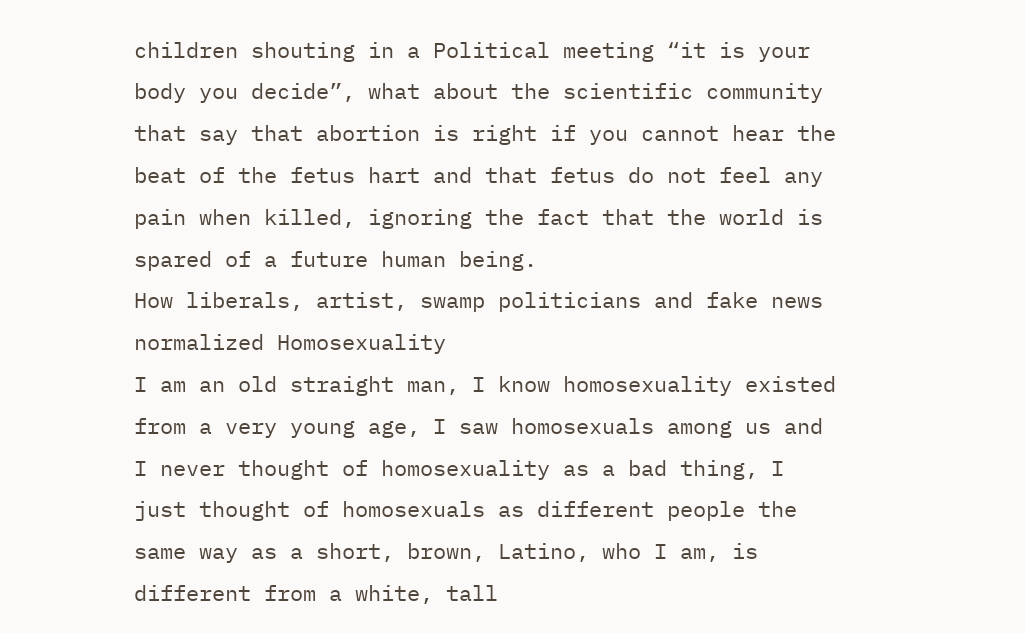children shouting in a Political meeting “it is your body you decide”, what about the scientific community that say that abortion is right if you cannot hear the beat of the fetus hart and that fetus do not feel any pain when killed, ignoring the fact that the world is spared of a future human being.
How liberals, artist, swamp politicians and fake news normalized Homosexuality
I am an old straight man, I know homosexuality existed from a very young age, I saw homosexuals among us and I never thought of homosexuality as a bad thing, I just thought of homosexuals as different people the same way as a short, brown, Latino, who I am, is different from a white, tall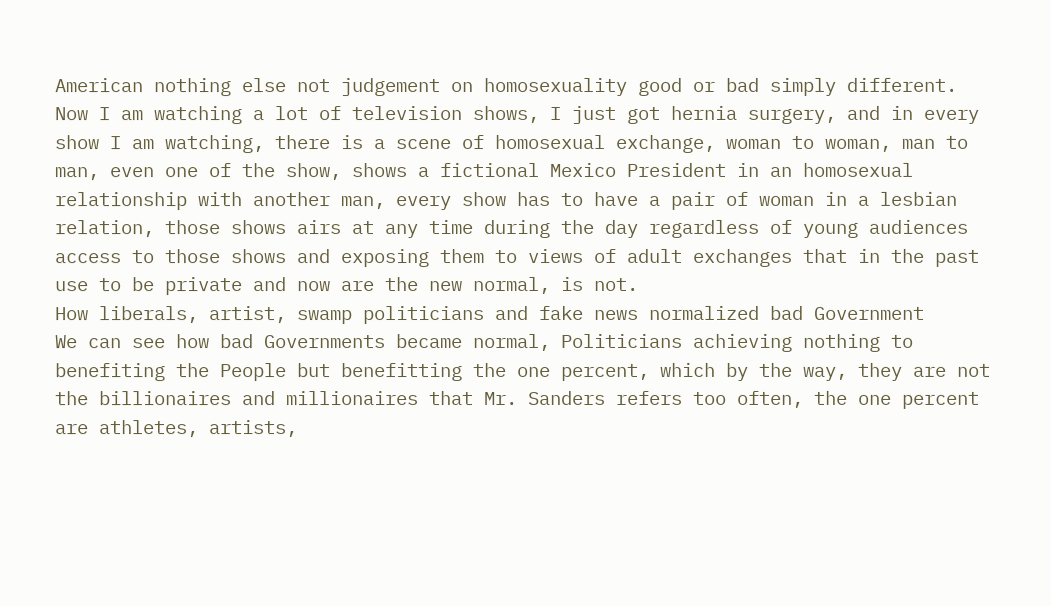American nothing else not judgement on homosexuality good or bad simply different.
Now I am watching a lot of television shows, I just got hernia surgery, and in every show I am watching, there is a scene of homosexual exchange, woman to woman, man to man, even one of the show, shows a fictional Mexico President in an homosexual relationship with another man, every show has to have a pair of woman in a lesbian relation, those shows airs at any time during the day regardless of young audiences access to those shows and exposing them to views of adult exchanges that in the past use to be private and now are the new normal, is not.
How liberals, artist, swamp politicians and fake news normalized bad Government
We can see how bad Governments became normal, Politicians achieving nothing to benefiting the People but benefitting the one percent, which by the way, they are not the billionaires and millionaires that Mr. Sanders refers too often, the one percent are athletes, artists,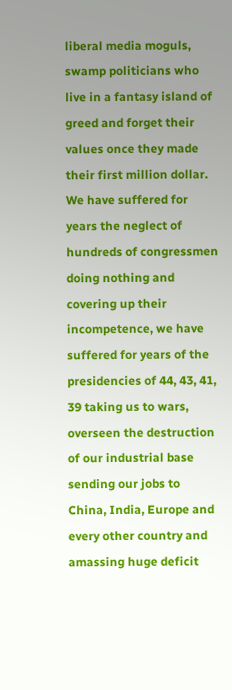liberal media moguls, swamp politicians who live in a fantasy island of greed and forget their values once they made their first million dollar.
We have suffered for years the neglect of hundreds of congressmen doing nothing and covering up their incompetence, we have suffered for years of the presidencies of 44, 43, 41, 39 taking us to wars, overseen the destruction of our industrial base sending our jobs to China, India, Europe and every other country and amassing huge deficit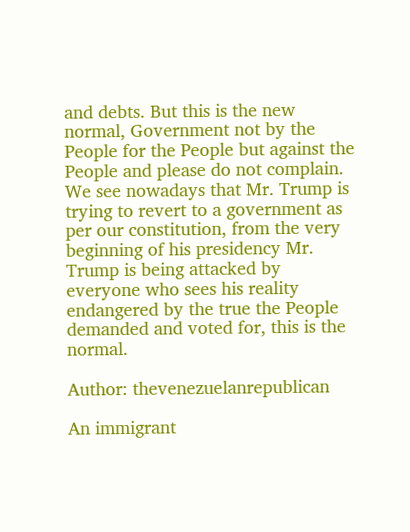and debts. But this is the new normal, Government not by the People for the People but against the People and please do not complain.
We see nowadays that Mr. Trump is trying to revert to a government as per our constitution, from the very beginning of his presidency Mr. Trump is being attacked by everyone who sees his reality endangered by the true the People demanded and voted for, this is the normal.

Author: thevenezuelanrepublican

An immigrant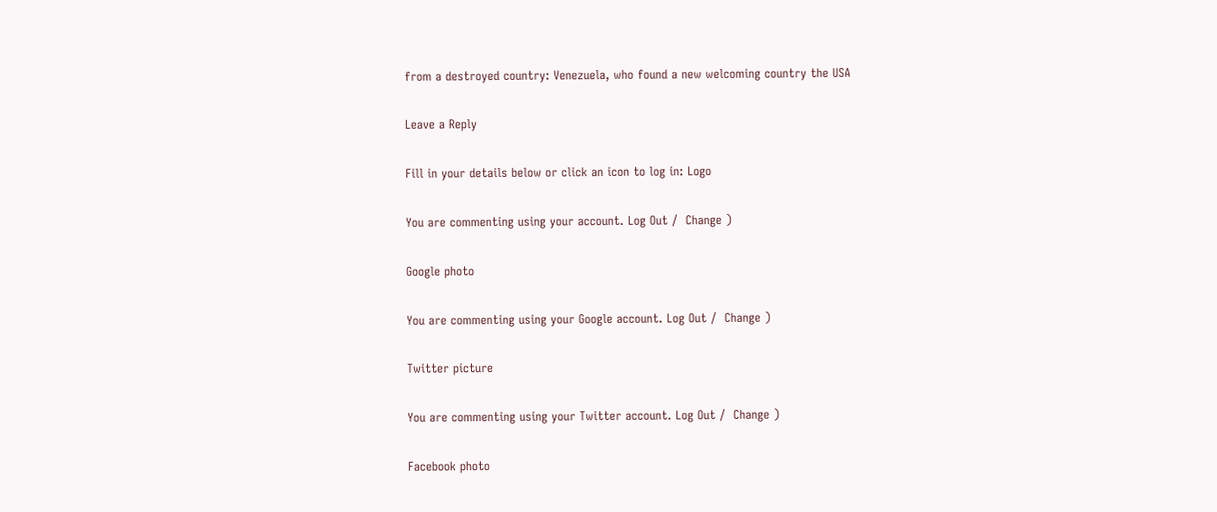from a destroyed country: Venezuela, who found a new welcoming country the USA

Leave a Reply

Fill in your details below or click an icon to log in: Logo

You are commenting using your account. Log Out /  Change )

Google photo

You are commenting using your Google account. Log Out /  Change )

Twitter picture

You are commenting using your Twitter account. Log Out /  Change )

Facebook photo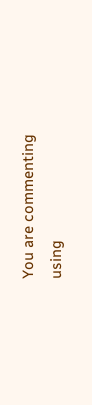You are commenting using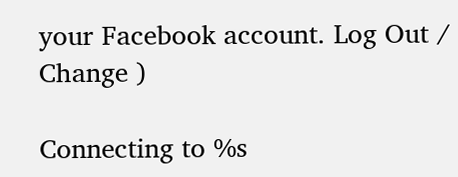your Facebook account. Log Out /  Change )

Connecting to %s